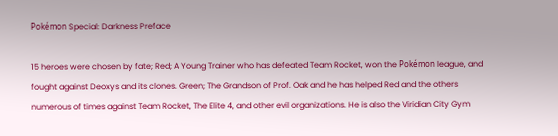Pokémon Special: Darkness Preface

15 heroes were chosen by fate; Red; A Young Trainer who has defeated Team Rocket, won the Pokémon league, and fought against Deoxys and its clones. Green; The Grandson of Prof. Oak and he has helped Red and the others numerous of times against Team Rocket, The Elite 4, and other evil organizations. He is also the Viridian City Gym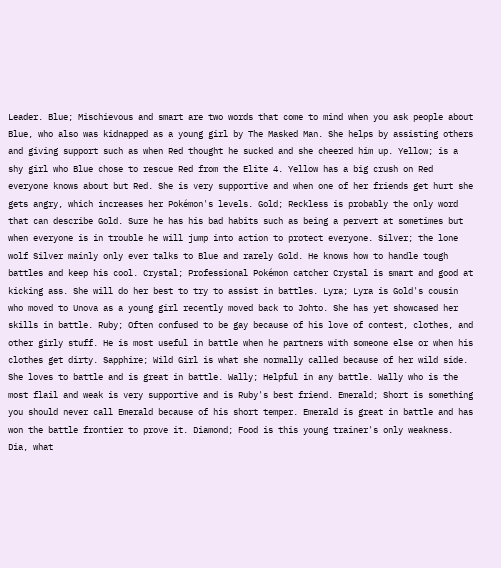Leader. Blue; Mischievous and smart are two words that come to mind when you ask people about Blue, who also was kidnapped as a young girl by The Masked Man. She helps by assisting others and giving support such as when Red thought he sucked and she cheered him up. Yellow; is a shy girl who Blue chose to rescue Red from the Elite 4. Yellow has a big crush on Red everyone knows about but Red. She is very supportive and when one of her friends get hurt she gets angry, which increases her Pokémon's levels. Gold; Reckless is probably the only word that can describe Gold. Sure he has his bad habits such as being a pervert at sometimes but when everyone is in trouble he will jump into action to protect everyone. Silver; the lone wolf Silver mainly only ever talks to Blue and rarely Gold. He knows how to handle tough battles and keep his cool. Crystal; Professional Pokémon catcher Crystal is smart and good at kicking ass. She will do her best to try to assist in battles. Lyra; Lyra is Gold's cousin who moved to Unova as a young girl recently moved back to Johto. She has yet showcased her skills in battle. Ruby; Often confused to be gay because of his love of contest, clothes, and other girly stuff. He is most useful in battle when he partners with someone else or when his clothes get dirty. Sapphire; Wild Girl is what she normally called because of her wild side. She loves to battle and is great in battle. Wally; Helpful in any battle. Wally who is the most flail and weak is very supportive and is Ruby's best friend. Emerald; Short is something you should never call Emerald because of his short temper. Emerald is great in battle and has won the battle frontier to prove it. Diamond; Food is this young trainer's only weakness. Dia, what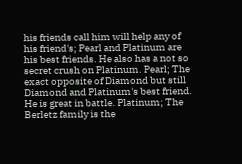his friends call him will help any of his friend's; Pearl and Platinum are his best friends. He also has a not so secret crush on Platinum. Pearl; The exact opposite of Diamond but still Diamond and Platinum's best friend. He is great in battle. Platinum; The Berletz family is the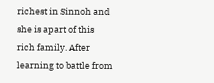richest in Sinnoh and she is apart of this rich family. After learning to battle from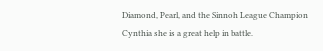Diamond, Pearl, and the Sinnoh League Champion Cynthia she is a great help in battle.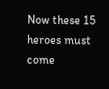Now these 15 heroes must come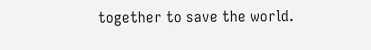together to save the world.